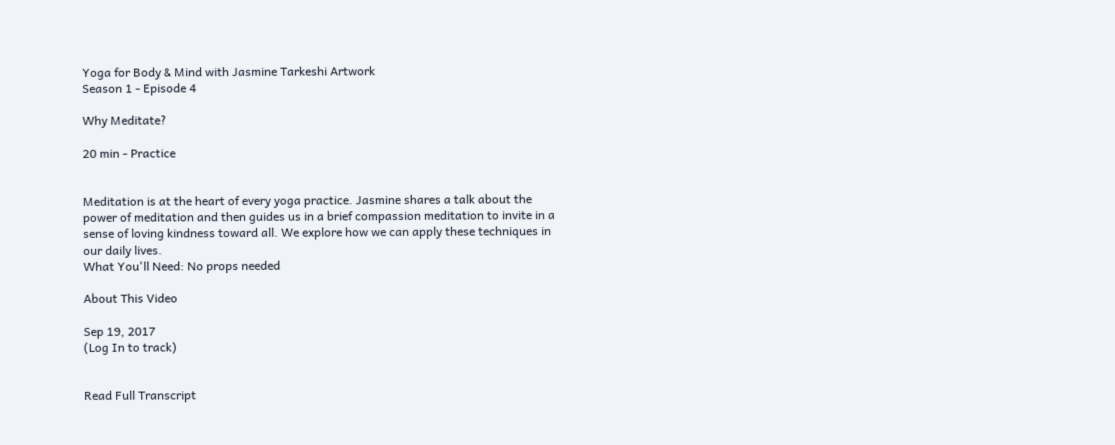Yoga for Body & Mind with Jasmine Tarkeshi Artwork
Season 1 - Episode 4

Why Meditate?

20 min - Practice


Meditation is at the heart of every yoga practice. Jasmine shares a talk about the power of meditation and then guides us in a brief compassion meditation to invite in a sense of loving kindness toward all. We explore how we can apply these techniques in our daily lives.
What You'll Need: No props needed

About This Video

Sep 19, 2017
(Log In to track)


Read Full Transcript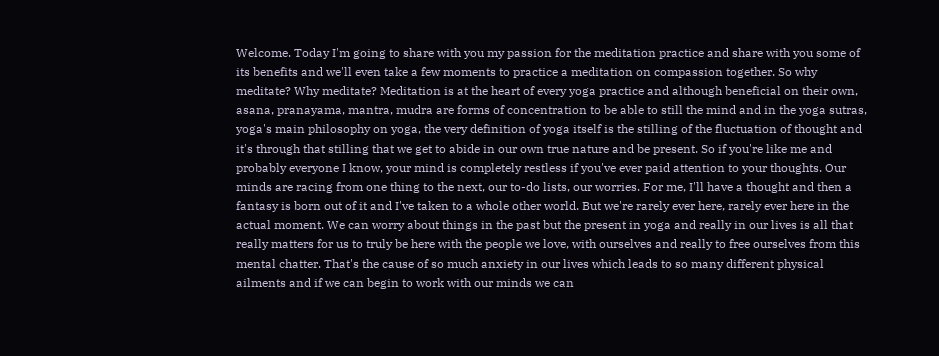Welcome. Today I'm going to share with you my passion for the meditation practice and share with you some of its benefits and we'll even take a few moments to practice a meditation on compassion together. So why meditate? Why meditate? Meditation is at the heart of every yoga practice and although beneficial on their own, asana, pranayama, mantra, mudra are forms of concentration to be able to still the mind and in the yoga sutras, yoga's main philosophy on yoga, the very definition of yoga itself is the stilling of the fluctuation of thought and it's through that stilling that we get to abide in our own true nature and be present. So if you're like me and probably everyone I know, your mind is completely restless if you've ever paid attention to your thoughts. Our minds are racing from one thing to the next, our to-do lists, our worries. For me, I'll have a thought and then a fantasy is born out of it and I've taken to a whole other world. But we're rarely ever here, rarely ever here in the actual moment. We can worry about things in the past but the present in yoga and really in our lives is all that really matters for us to truly be here with the people we love, with ourselves and really to free ourselves from this mental chatter. That's the cause of so much anxiety in our lives which leads to so many different physical ailments and if we can begin to work with our minds we can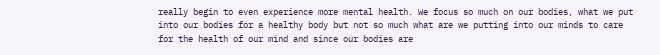really begin to even experience more mental health. We focus so much on our bodies, what we put into our bodies for a healthy body but not so much what are we putting into our minds to care for the health of our mind and since our bodies are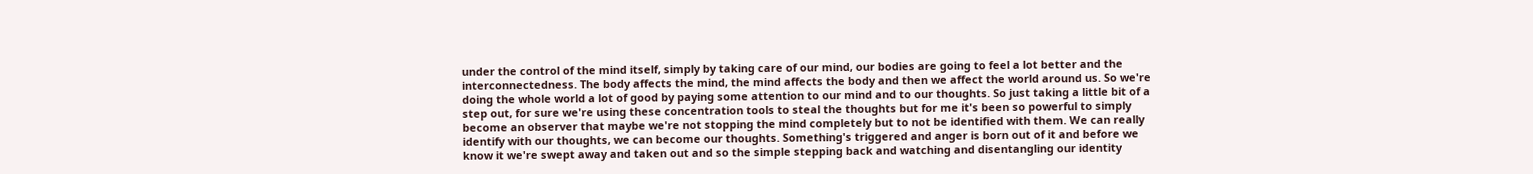under the control of the mind itself, simply by taking care of our mind, our bodies are going to feel a lot better and the interconnectedness. The body affects the mind, the mind affects the body and then we affect the world around us. So we're doing the whole world a lot of good by paying some attention to our mind and to our thoughts. So just taking a little bit of a step out, for sure we're using these concentration tools to steal the thoughts but for me it's been so powerful to simply become an observer that maybe we're not stopping the mind completely but to not be identified with them. We can really identify with our thoughts, we can become our thoughts. Something's triggered and anger is born out of it and before we know it we're swept away and taken out and so the simple stepping back and watching and disentangling our identity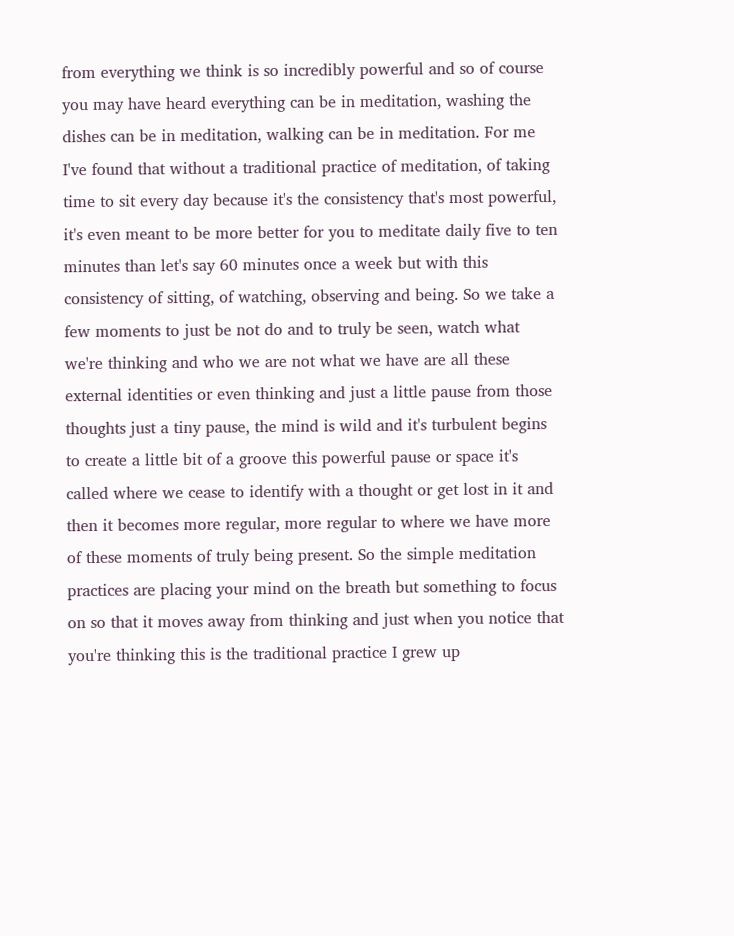from everything we think is so incredibly powerful and so of course you may have heard everything can be in meditation, washing the dishes can be in meditation, walking can be in meditation. For me I've found that without a traditional practice of meditation, of taking time to sit every day because it's the consistency that's most powerful, it's even meant to be more better for you to meditate daily five to ten minutes than let's say 60 minutes once a week but with this consistency of sitting, of watching, observing and being. So we take a few moments to just be not do and to truly be seen, watch what we're thinking and who we are not what we have are all these external identities or even thinking and just a little pause from those thoughts just a tiny pause, the mind is wild and it's turbulent begins to create a little bit of a groove this powerful pause or space it's called where we cease to identify with a thought or get lost in it and then it becomes more regular, more regular to where we have more of these moments of truly being present. So the simple meditation practices are placing your mind on the breath but something to focus on so that it moves away from thinking and just when you notice that you're thinking this is the traditional practice I grew up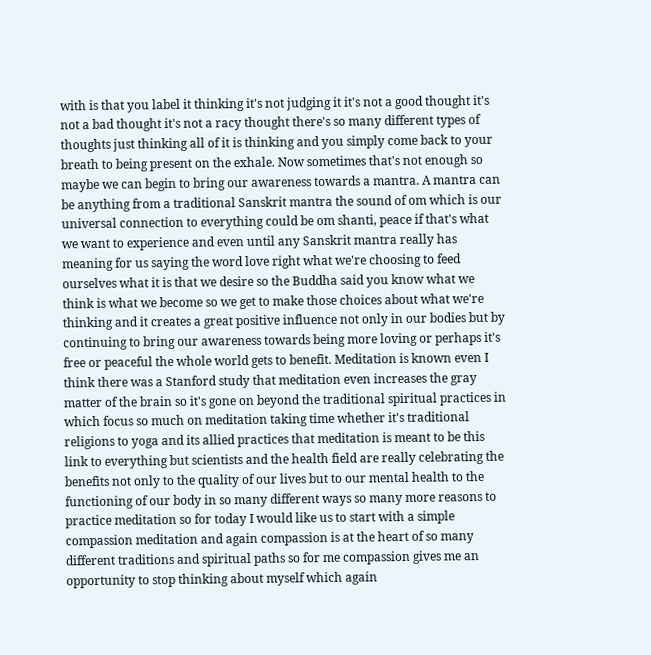with is that you label it thinking it's not judging it it's not a good thought it's not a bad thought it's not a racy thought there's so many different types of thoughts just thinking all of it is thinking and you simply come back to your breath to being present on the exhale. Now sometimes that's not enough so maybe we can begin to bring our awareness towards a mantra. A mantra can be anything from a traditional Sanskrit mantra the sound of om which is our universal connection to everything could be om shanti, peace if that's what we want to experience and even until any Sanskrit mantra really has meaning for us saying the word love right what we're choosing to feed ourselves what it is that we desire so the Buddha said you know what we think is what we become so we get to make those choices about what we're thinking and it creates a great positive influence not only in our bodies but by continuing to bring our awareness towards being more loving or perhaps it's free or peaceful the whole world gets to benefit. Meditation is known even I think there was a Stanford study that meditation even increases the gray matter of the brain so it's gone on beyond the traditional spiritual practices in which focus so much on meditation taking time whether it's traditional religions to yoga and its allied practices that meditation is meant to be this link to everything but scientists and the health field are really celebrating the benefits not only to the quality of our lives but to our mental health to the functioning of our body in so many different ways so many more reasons to practice meditation so for today I would like us to start with a simple compassion meditation and again compassion is at the heart of so many different traditions and spiritual paths so for me compassion gives me an opportunity to stop thinking about myself which again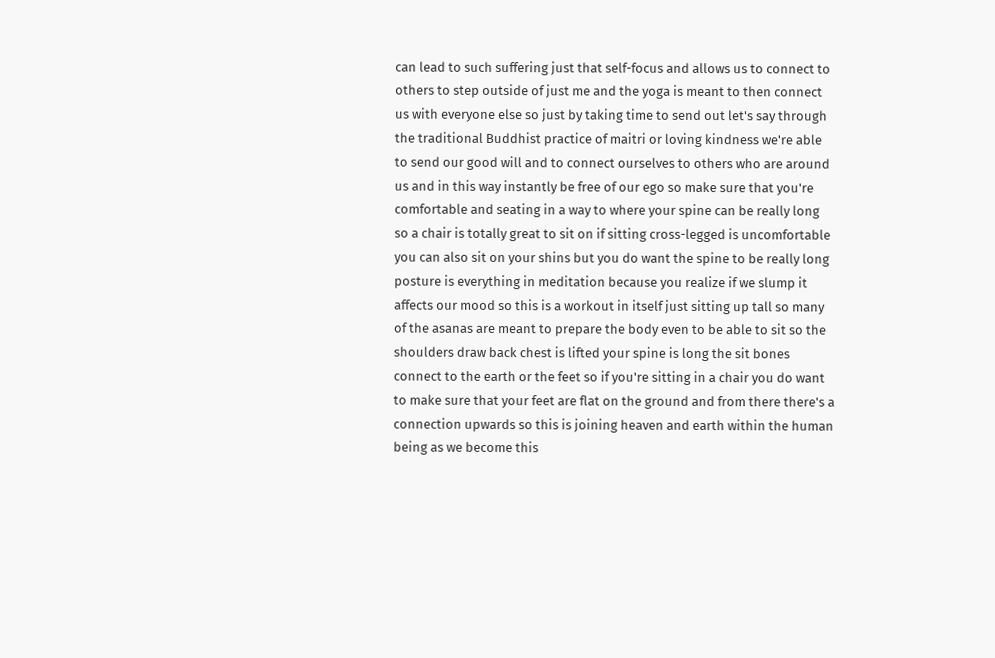can lead to such suffering just that self-focus and allows us to connect to others to step outside of just me and the yoga is meant to then connect us with everyone else so just by taking time to send out let's say through the traditional Buddhist practice of maitri or loving kindness we're able to send our good will and to connect ourselves to others who are around us and in this way instantly be free of our ego so make sure that you're comfortable and seating in a way to where your spine can be really long so a chair is totally great to sit on if sitting cross-legged is uncomfortable you can also sit on your shins but you do want the spine to be really long posture is everything in meditation because you realize if we slump it affects our mood so this is a workout in itself just sitting up tall so many of the asanas are meant to prepare the body even to be able to sit so the shoulders draw back chest is lifted your spine is long the sit bones connect to the earth or the feet so if you're sitting in a chair you do want to make sure that your feet are flat on the ground and from there there's a connection upwards so this is joining heaven and earth within the human being as we become this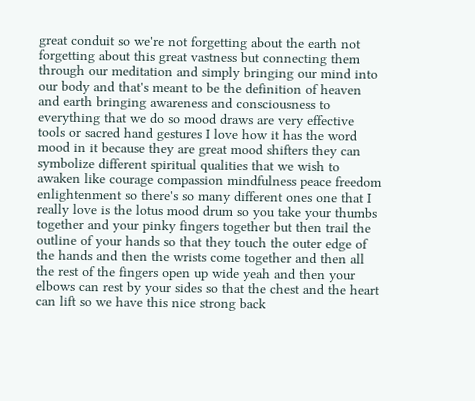great conduit so we're not forgetting about the earth not forgetting about this great vastness but connecting them through our meditation and simply bringing our mind into our body and that's meant to be the definition of heaven and earth bringing awareness and consciousness to everything that we do so mood draws are very effective tools or sacred hand gestures I love how it has the word mood in it because they are great mood shifters they can symbolize different spiritual qualities that we wish to awaken like courage compassion mindfulness peace freedom enlightenment so there's so many different ones one that I really love is the lotus mood drum so you take your thumbs together and your pinky fingers together but then trail the outline of your hands so that they touch the outer edge of the hands and then the wrists come together and then all the rest of the fingers open up wide yeah and then your elbows can rest by your sides so that the chest and the heart can lift so we have this nice strong back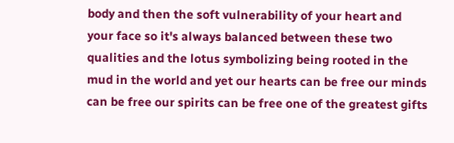body and then the soft vulnerability of your heart and your face so it's always balanced between these two qualities and the lotus symbolizing being rooted in the mud in the world and yet our hearts can be free our minds can be free our spirits can be free one of the greatest gifts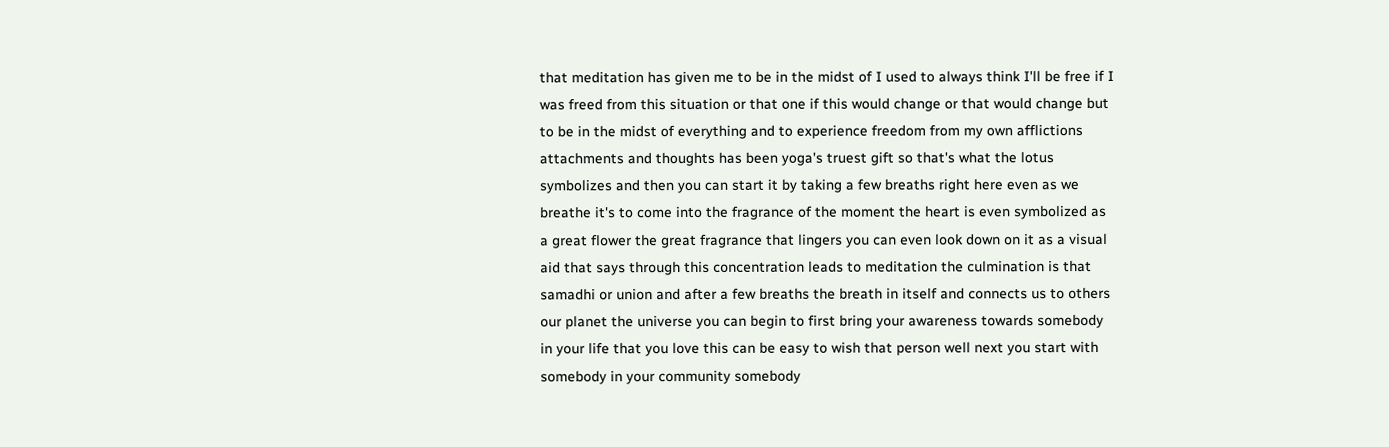that meditation has given me to be in the midst of I used to always think I'll be free if I was freed from this situation or that one if this would change or that would change but to be in the midst of everything and to experience freedom from my own afflictions attachments and thoughts has been yoga's truest gift so that's what the lotus symbolizes and then you can start it by taking a few breaths right here even as we breathe it's to come into the fragrance of the moment the heart is even symbolized as a great flower the great fragrance that lingers you can even look down on it as a visual aid that says through this concentration leads to meditation the culmination is that samadhi or union and after a few breaths the breath in itself and connects us to others our planet the universe you can begin to first bring your awareness towards somebody in your life that you love this can be easy to wish that person well next you start with somebody in your community somebody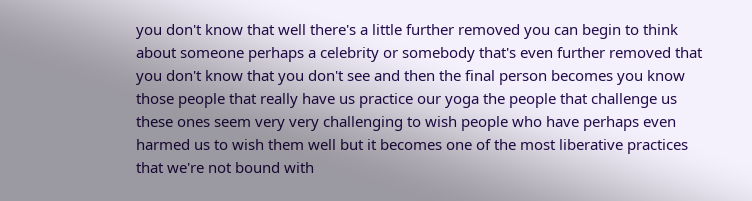you don't know that well there's a little further removed you can begin to think about someone perhaps a celebrity or somebody that's even further removed that you don't know that you don't see and then the final person becomes you know those people that really have us practice our yoga the people that challenge us these ones seem very very challenging to wish people who have perhaps even harmed us to wish them well but it becomes one of the most liberative practices that we're not bound with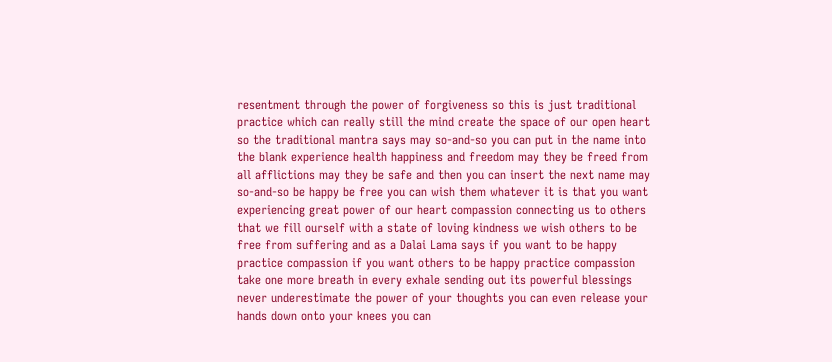resentment through the power of forgiveness so this is just traditional practice which can really still the mind create the space of our open heart so the traditional mantra says may so-and-so you can put in the name into the blank experience health happiness and freedom may they be freed from all afflictions may they be safe and then you can insert the next name may so-and-so be happy be free you can wish them whatever it is that you want experiencing great power of our heart compassion connecting us to others that we fill ourself with a state of loving kindness we wish others to be free from suffering and as a Dalai Lama says if you want to be happy practice compassion if you want others to be happy practice compassion take one more breath in every exhale sending out its powerful blessings never underestimate the power of your thoughts you can even release your hands down onto your knees you can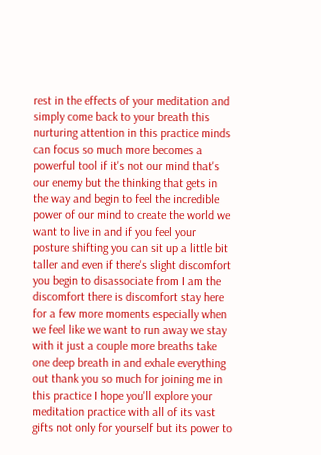rest in the effects of your meditation and simply come back to your breath this nurturing attention in this practice minds can focus so much more becomes a powerful tool if it's not our mind that's our enemy but the thinking that gets in the way and begin to feel the incredible power of our mind to create the world we want to live in and if you feel your posture shifting you can sit up a little bit taller and even if there's slight discomfort you begin to disassociate from I am the discomfort there is discomfort stay here for a few more moments especially when we feel like we want to run away we stay with it just a couple more breaths take one deep breath in and exhale everything out thank you so much for joining me in this practice I hope you'll explore your meditation practice with all of its vast gifts not only for yourself but its power to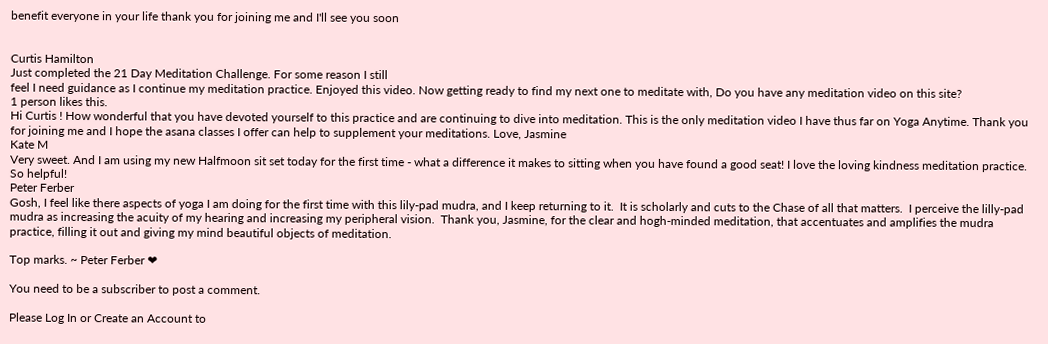benefit everyone in your life thank you for joining me and I'll see you soon


Curtis Hamilton
Just completed the 21 Day Meditation Challenge. For some reason I still
feel I need guidance as I continue my meditation practice. Enjoyed this video. Now getting ready to find my next one to meditate with, Do you have any meditation video on this site?
1 person likes this.
Hi Curtis ! How wonderful that you have devoted yourself to this practice and are continuing to dive into meditation. This is the only meditation video I have thus far on Yoga Anytime. Thank you for joining me and I hope the asana classes I offer can help to supplement your meditations. Love, Jasmine
Kate M
Very sweet. And I am using my new Halfmoon sit set today for the first time - what a difference it makes to sitting when you have found a good seat! I love the loving kindness meditation practice. So helpful!
Peter Ferber
Gosh, I feel like there aspects of yoga I am doing for the first time with this lily-pad mudra, and I keep returning to it.  It is scholarly and cuts to the Chase of all that matters.  I perceive the lilly-pad mudra as increasing the acuity of my hearing and increasing my peripheral vision.  Thank you, Jasmine, for the clear and hogh-minded meditation, that accentuates and amplifies the mudra practice, filling it out and giving my mind beautiful objects of meditation.

Top marks. ~ Peter Ferber ❤

You need to be a subscriber to post a comment.

Please Log In or Create an Account to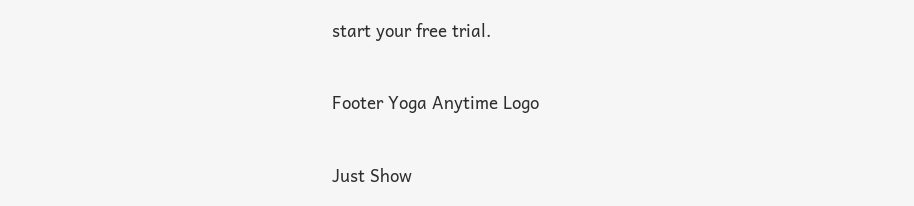start your free trial.

Footer Yoga Anytime Logo

Just Show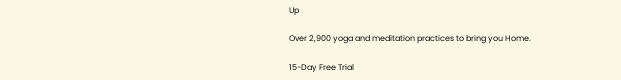Up

Over 2,900 yoga and meditation practices to bring you Home.

15-Day Free Trial